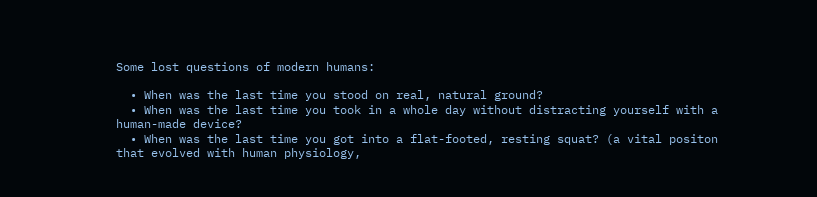Some lost questions of modern humans:

  • When was the last time you stood on real, natural ground?
  • When was the last time you took in a whole day without distracting yourself with a human-made device?
  • When was the last time you got into a flat-footed, resting squat? (a vital positon that evolved with human physiology,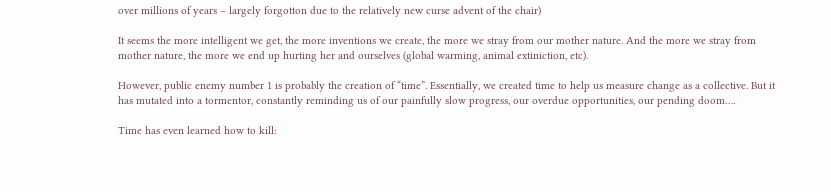over millions of years – largely forgotton due to the relatively new curse advent of the chair)

It seems the more intelligent we get, the more inventions we create, the more we stray from our mother nature. And the more we stray from mother nature, the more we end up hurting her and ourselves (global warming, animal extiniction, etc).

However, public enemy number 1 is probably the creation of “time”. Essentially, we created time to help us measure change as a collective. But it has mutated into a tormentor, constantly reminding us of our painfully slow progress, our overdue opportunities, our pending doom….

Time has even learned how to kill: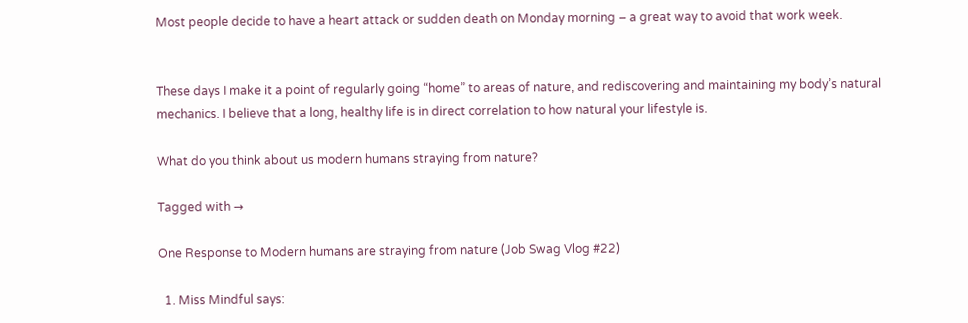Most people decide to have a heart attack or sudden death on Monday morning – a great way to avoid that work week.


These days I make it a point of regularly going “home” to areas of nature, and rediscovering and maintaining my body’s natural mechanics. I believe that a long, healthy life is in direct correlation to how natural your lifestyle is.

What do you think about us modern humans straying from nature?

Tagged with →

One Response to Modern humans are straying from nature (Job Swag Vlog #22)

  1. Miss Mindful says: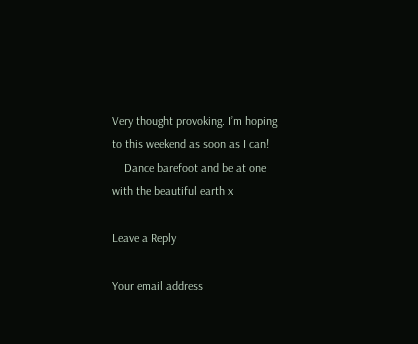Very thought provoking. I’m hoping to this weekend as soon as I can!
    Dance barefoot and be at one with the beautiful earth x

Leave a Reply

Your email address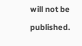will not be published.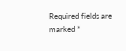Required fields are marked *